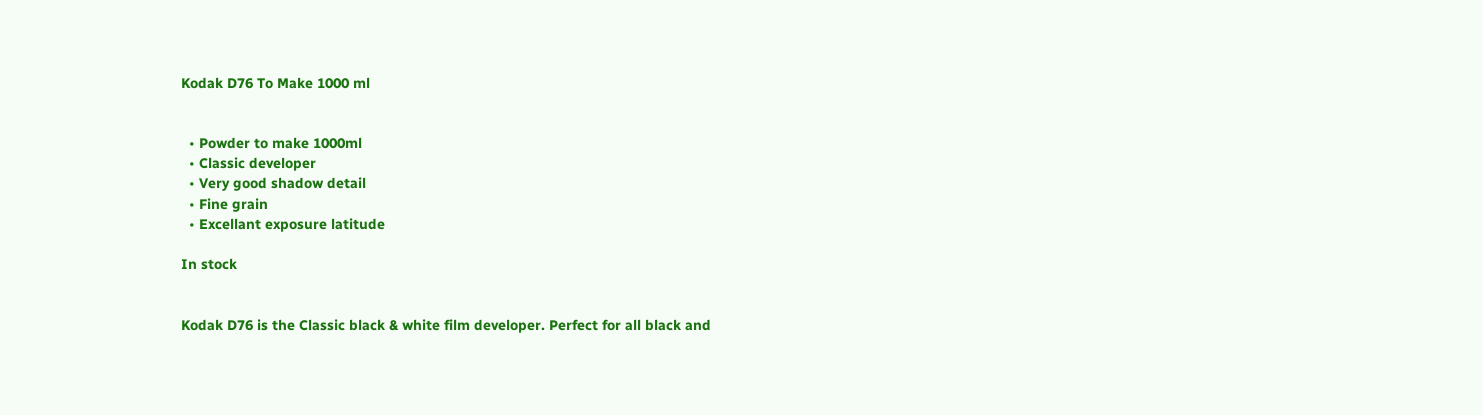Kodak D76 To Make 1000 ml


  • Powder to make 1000ml
  • Classic developer
  • Very good shadow detail
  • Fine grain
  • Excellant exposure latitude

In stock


Kodak D76 is the Classic black & white film developer. Perfect for all black and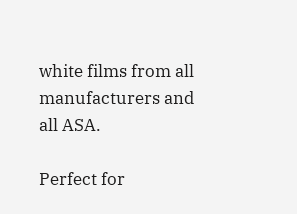white films from all manufacturers and all ASA.

Perfect for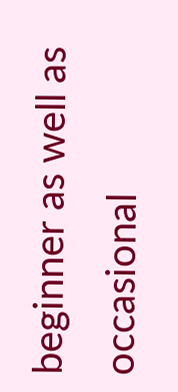beginner as well as occasional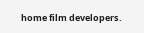home film developers.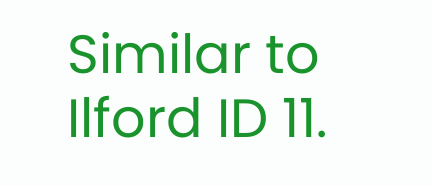Similar to Ilford ID 11.